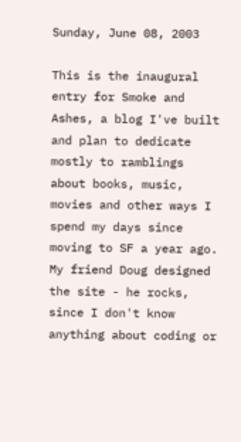Sunday, June 08, 2003

This is the inaugural entry for Smoke and Ashes, a blog I've built and plan to dedicate mostly to ramblings about books, music, movies and other ways I spend my days since moving to SF a year ago. My friend Doug designed the site - he rocks, since I don't know anything about coding or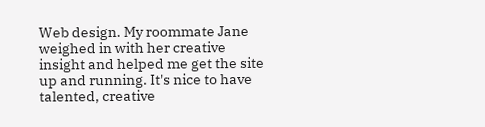Web design. My roommate Jane weighed in with her creative insight and helped me get the site up and running. It's nice to have talented, creative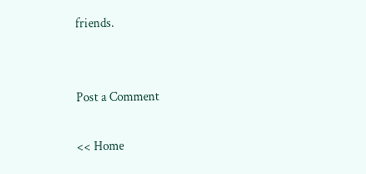friends.


Post a Comment

<< Home